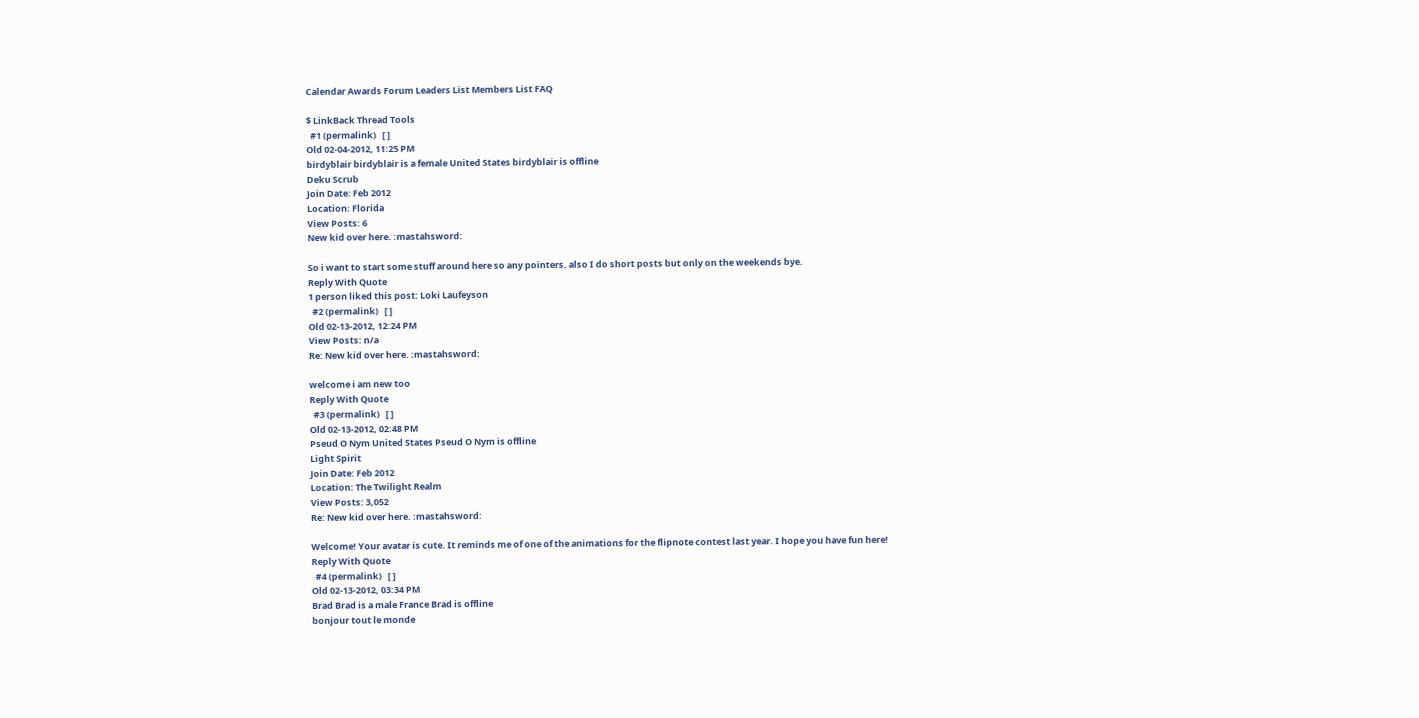Calendar Awards Forum Leaders List Members List FAQ

$ LinkBack Thread Tools
  #1 (permalink)   [ ]
Old 02-04-2012, 11:25 PM
birdyblair birdyblair is a female United States birdyblair is offline
Deku Scrub
Join Date: Feb 2012
Location: Florida
View Posts: 6
New kid over here. :mastahsword:

So i want to start some stuff around here so any pointers. also I do short posts but only on the weekends bye.
Reply With Quote
1 person liked this post: Loki Laufeyson
  #2 (permalink)   [ ]
Old 02-13-2012, 12:24 PM
View Posts: n/a
Re: New kid over here. :mastahsword:

welcome i am new too
Reply With Quote
  #3 (permalink)   [ ]
Old 02-13-2012, 02:48 PM
Pseud O Nym United States Pseud O Nym is offline
Light Spirit
Join Date: Feb 2012
Location: The Twilight Realm
View Posts: 3,052
Re: New kid over here. :mastahsword:

Welcome! Your avatar is cute. It reminds me of one of the animations for the flipnote contest last year. I hope you have fun here!
Reply With Quote
  #4 (permalink)   [ ]
Old 02-13-2012, 03:34 PM
Brad Brad is a male France Brad is offline
bonjour tout le monde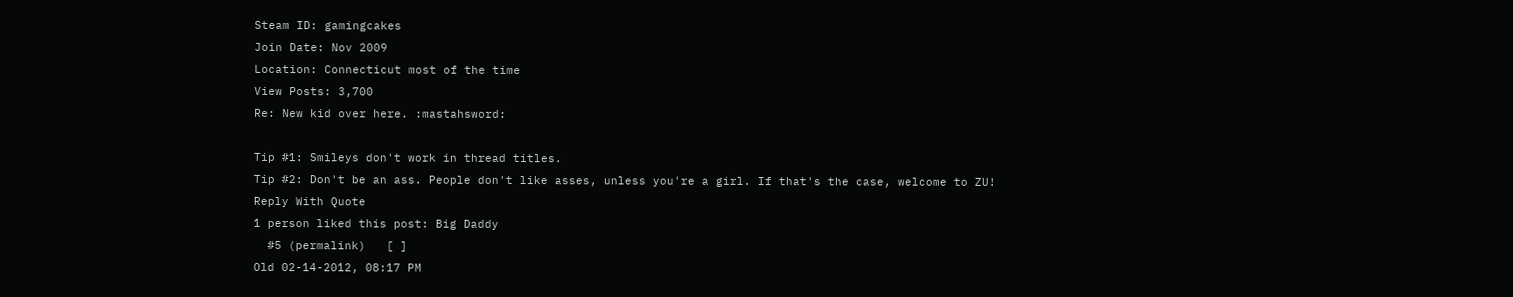Steam ID: gamingcakes
Join Date: Nov 2009
Location: Connecticut most of the time
View Posts: 3,700
Re: New kid over here. :mastahsword:

Tip #1: Smileys don't work in thread titles.
Tip #2: Don't be an ass. People don't like asses, unless you're a girl. If that's the case, welcome to ZU!
Reply With Quote
1 person liked this post: Big Daddy
  #5 (permalink)   [ ]
Old 02-14-2012, 08:17 PM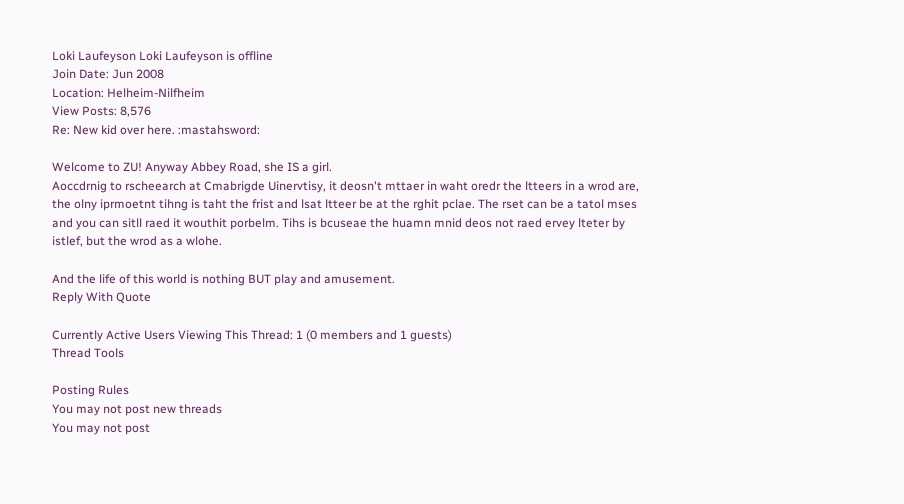Loki Laufeyson Loki Laufeyson is offline
Join Date: Jun 2008
Location: Helheim-Nilfheim
View Posts: 8,576
Re: New kid over here. :mastahsword:

Welcome to ZU! Anyway Abbey Road, she IS a girl.
Aoccdrnig to rscheearch at Cmabrigde Uinervtisy, it deosn't mttaer in waht oredr the ltteers in a wrod are, the olny iprmoetnt tihng is taht the frist and lsat ltteer be at the rghit pclae. The rset can be a tatol mses and you can sitll raed it wouthit porbelm. Tihs is bcuseae the huamn mnid deos not raed ervey lteter by istlef, but the wrod as a wlohe.

And the life of this world is nothing BUT play and amusement.
Reply With Quote

Currently Active Users Viewing This Thread: 1 (0 members and 1 guests)
Thread Tools

Posting Rules
You may not post new threads
You may not post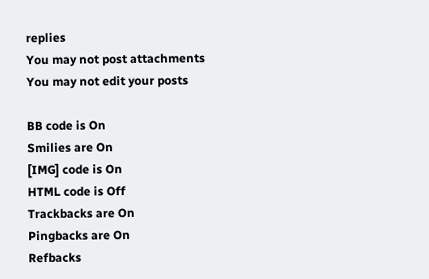replies
You may not post attachments
You may not edit your posts

BB code is On
Smilies are On
[IMG] code is On
HTML code is Off
Trackbacks are On
Pingbacks are On
Refbacks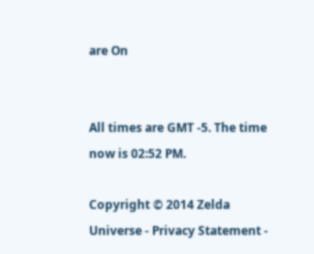are On


All times are GMT -5. The time now is 02:52 PM.

Copyright © 2014 Zelda Universe - Privacy Statement -